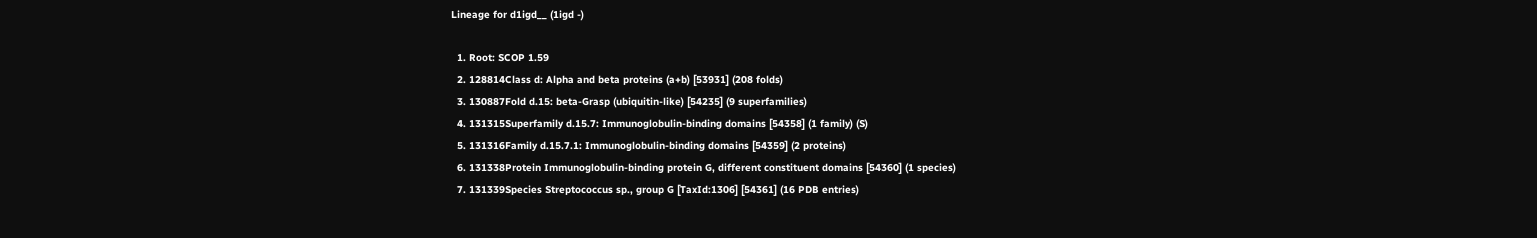Lineage for d1igd__ (1igd -)

  1. Root: SCOP 1.59
  2. 128814Class d: Alpha and beta proteins (a+b) [53931] (208 folds)
  3. 130887Fold d.15: beta-Grasp (ubiquitin-like) [54235] (9 superfamilies)
  4. 131315Superfamily d.15.7: Immunoglobulin-binding domains [54358] (1 family) (S)
  5. 131316Family d.15.7.1: Immunoglobulin-binding domains [54359] (2 proteins)
  6. 131338Protein Immunoglobulin-binding protein G, different constituent domains [54360] (1 species)
  7. 131339Species Streptococcus sp., group G [TaxId:1306] [54361] (16 PDB entries)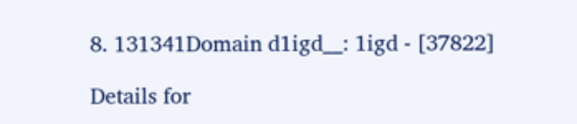8. 131341Domain d1igd__: 1igd - [37822]

Details for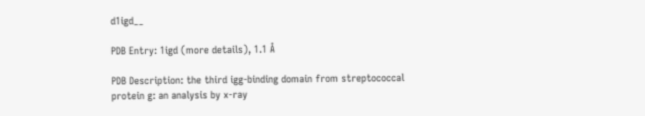d1igd__

PDB Entry: 1igd (more details), 1.1 Å

PDB Description: the third igg-binding domain from streptococcal protein g: an analysis by x-ray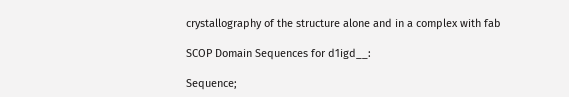crystallography of the structure alone and in a complex with fab

SCOP Domain Sequences for d1igd__:

Sequence;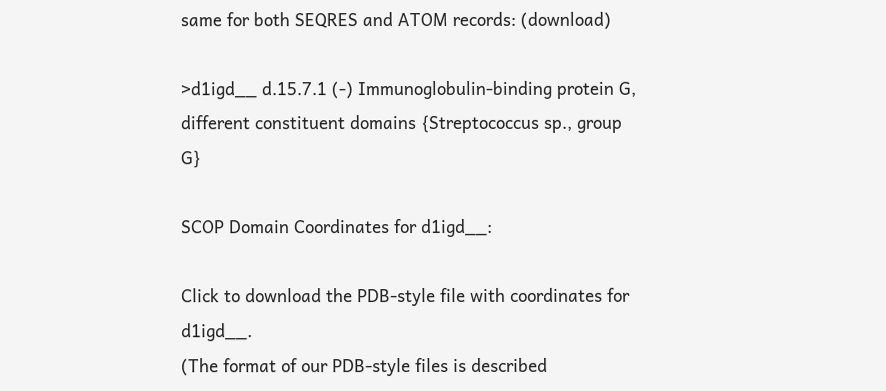same for both SEQRES and ATOM records: (download)

>d1igd__ d.15.7.1 (-) Immunoglobulin-binding protein G, different constituent domains {Streptococcus sp., group G}

SCOP Domain Coordinates for d1igd__:

Click to download the PDB-style file with coordinates for d1igd__.
(The format of our PDB-style files is described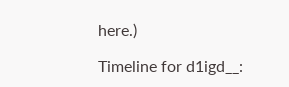here.)

Timeline for d1igd__: